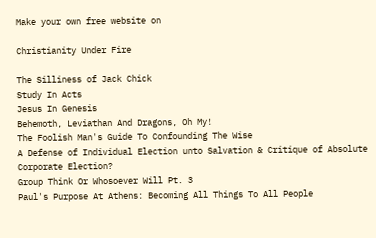Make your own free website on

Christianity Under Fire

The Silliness of Jack Chick
Study In Acts
Jesus In Genesis
Behemoth, Leviathan And Dragons, Oh My!
The Foolish Man's Guide To Confounding The Wise
A Defense of Individual Election unto Salvation & Critique of Absolute Corporate Election?
Group Think Or Whosoever Will Pt. 3
Paul's Purpose At Athens: Becoming All Things To All People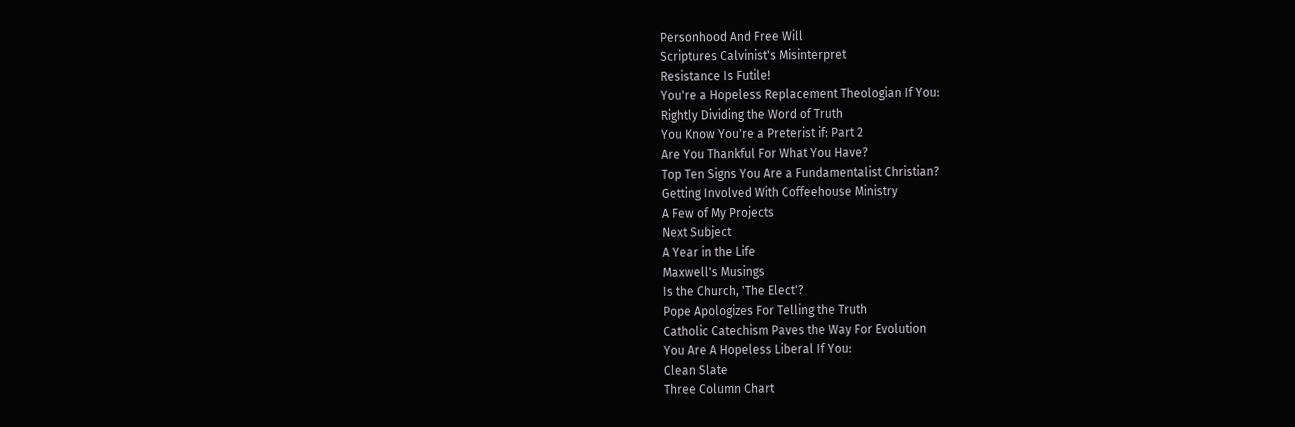Personhood And Free Will
Scriptures Calvinist's Misinterpret
Resistance Is Futile!
You're a Hopeless Replacement Theologian If You:
Rightly Dividing the Word of Truth
You Know You're a Preterist if: Part 2
Are You Thankful For What You Have?
Top Ten Signs You Are a Fundamentalist Christian?
Getting Involved With Coffeehouse Ministry
A Few of My Projects
Next Subject
A Year in the Life
Maxwell's Musings
Is the Church, 'The Elect'?
Pope Apologizes For Telling the Truth
Catholic Catechism Paves the Way For Evolution
You Are A Hopeless Liberal If You:
Clean Slate
Three Column Chart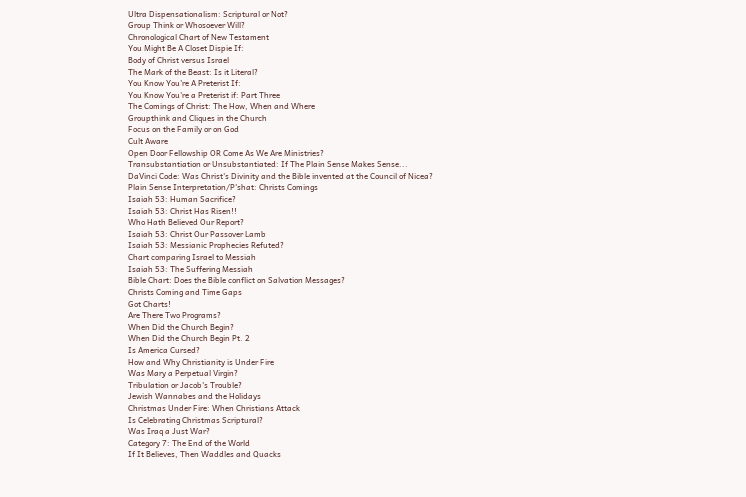Ultra Dispensationalism: Scriptural or Not?
Group Think or Whosoever Will?
Chronological Chart of New Testament
You Might Be A Closet Dispie If:
Body of Christ versus Israel
The Mark of the Beast: Is it Literal?
You Know You're A Preterist If:
You Know You're a Preterist if: Part Three
The Comings of Christ: The How, When and Where
Groupthink and Cliques in the Church
Focus on the Family or on God
Cult Aware
Open Door Fellowship OR Come As We Are Ministries?
Transubstantiation or Unsubstantiated: If The Plain Sense Makes Sense...
DaVinci Code: Was Christ's Divinity and the Bible invented at the Council of Nicea?
Plain Sense Interpretation/P'shat: Christs Comings
Isaiah 53: Human Sacrifice?
Isaiah 53: Christ Has Risen!!
Who Hath Believed Our Report?
Isaiah 53: Christ Our Passover Lamb
Isaiah 53: Messianic Prophecies Refuted?
Chart comparing Israel to Messiah
Isaiah 53: The Suffering Messiah
Bible Chart: Does the Bible conflict on Salvation Messages?
Christs Coming and Time Gaps
Got Charts!
Are There Two Programs?
When Did the Church Begin?
When Did the Church Begin Pt. 2
Is America Cursed?
How and Why Christianity is Under Fire
Was Mary a Perpetual Virgin?
Tribulation or Jacob's Trouble?
Jewish Wannabes and the Holidays
Christmas Under Fire: When Christians Attack
Is Celebrating Christmas Scriptural?
Was Iraq a Just War?
Category 7: The End of the World
If It Believes, Then Waddles and Quacks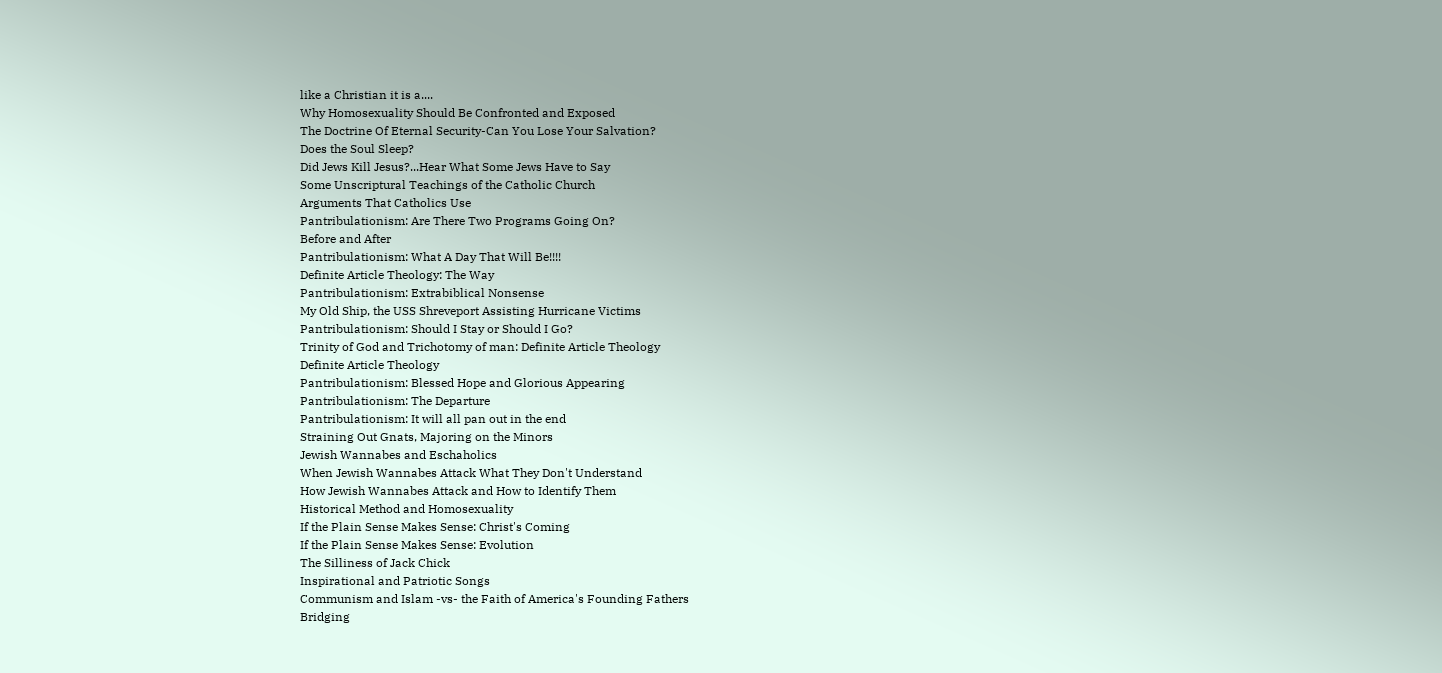like a Christian it is a....
Why Homosexuality Should Be Confronted and Exposed
The Doctrine Of Eternal Security-Can You Lose Your Salvation?
Does the Soul Sleep?
Did Jews Kill Jesus?...Hear What Some Jews Have to Say
Some Unscriptural Teachings of the Catholic Church
Arguments That Catholics Use
Pantribulationism: Are There Two Programs Going On?
Before and After
Pantribulationism: What A Day That Will Be!!!!
Definite Article Theology: The Way
Pantribulationism: Extrabiblical Nonsense
My Old Ship, the USS Shreveport Assisting Hurricane Victims
Pantribulationism: Should I Stay or Should I Go?
Trinity of God and Trichotomy of man: Definite Article Theology
Definite Article Theology
Pantribulationism: Blessed Hope and Glorious Appearing
Pantribulationism: The Departure
Pantribulationism: It will all pan out in the end
Straining Out Gnats, Majoring on the Minors
Jewish Wannabes and Eschaholics
When Jewish Wannabes Attack What They Don't Understand
How Jewish Wannabes Attack and How to Identify Them
Historical Method and Homosexuality
If the Plain Sense Makes Sense: Christ's Coming
If the Plain Sense Makes Sense: Evolution
The Silliness of Jack Chick
Inspirational and Patriotic Songs
Communism and Islam -vs- the Faith of America's Founding Fathers
Bridging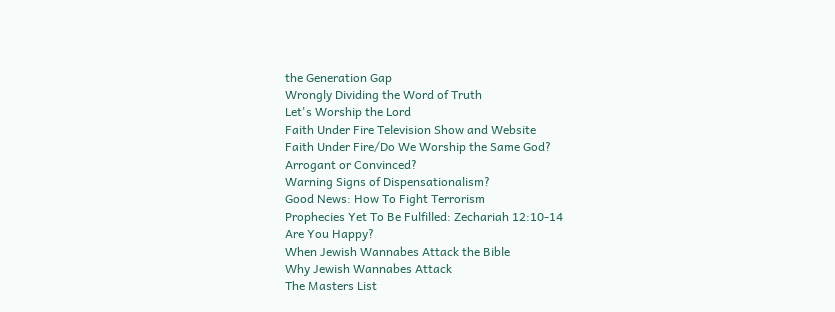the Generation Gap
Wrongly Dividing the Word of Truth
Let's Worship the Lord
Faith Under Fire Television Show and Website
Faith Under Fire/Do We Worship the Same God?
Arrogant or Convinced?
Warning Signs of Dispensationalism?
Good News: How To Fight Terrorism
Prophecies Yet To Be Fulfilled: Zechariah 12:10-14
Are You Happy?
When Jewish Wannabes Attack the Bible
Why Jewish Wannabes Attack
The Masters List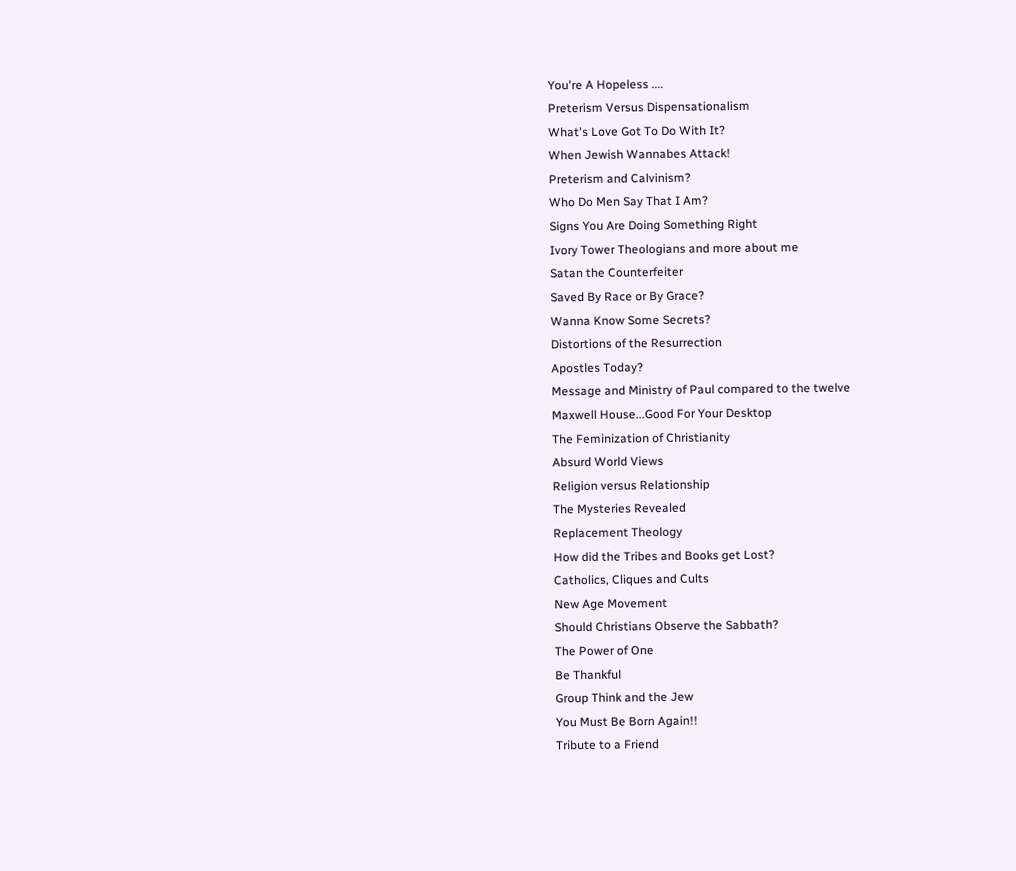You're A Hopeless ....
Preterism Versus Dispensationalism
What's Love Got To Do With It?
When Jewish Wannabes Attack!
Preterism and Calvinism?
Who Do Men Say That I Am?
Signs You Are Doing Something Right
Ivory Tower Theologians and more about me
Satan the Counterfeiter
Saved By Race or By Grace?
Wanna Know Some Secrets?
Distortions of the Resurrection
Apostles Today?
Message and Ministry of Paul compared to the twelve
Maxwell House...Good For Your Desktop
The Feminization of Christianity
Absurd World Views
Religion versus Relationship
The Mysteries Revealed
Replacement Theology
How did the Tribes and Books get Lost?
Catholics, Cliques and Cults
New Age Movement
Should Christians Observe the Sabbath?
The Power of One
Be Thankful
Group Think and the Jew
You Must Be Born Again!!
Tribute to a Friend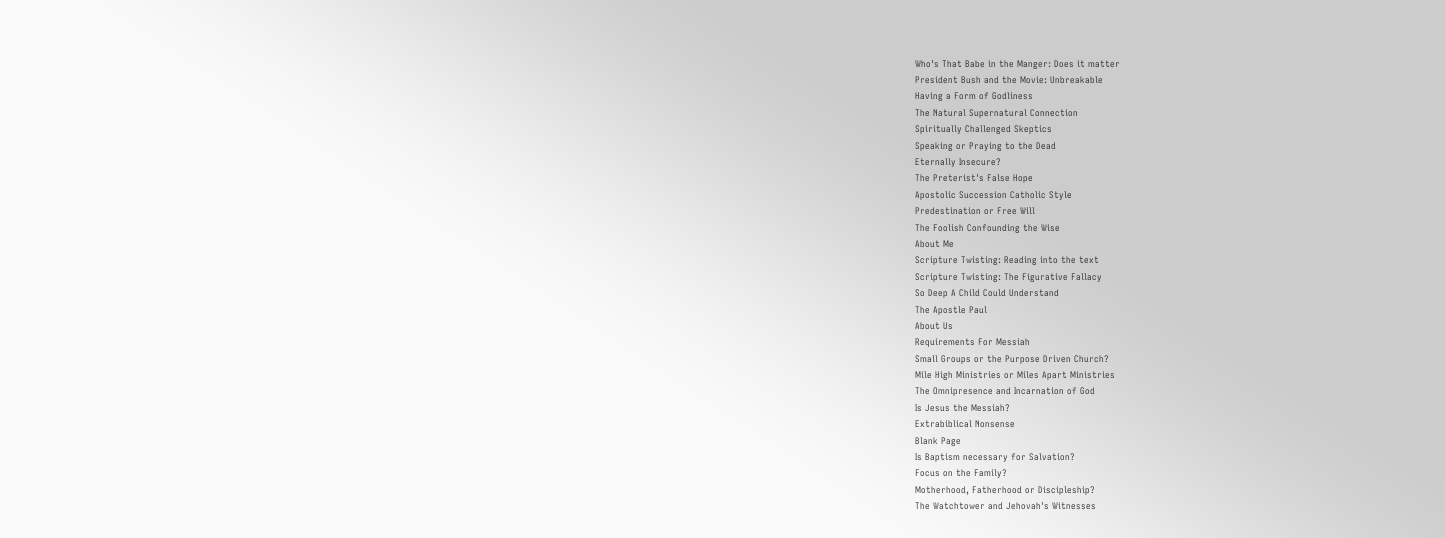Who's That Babe in the Manger: Does it matter
President Bush and the Movie: Unbreakable
Having a Form of Godliness
The Natural Supernatural Connection
Spiritually Challenged Skeptics
Speaking or Praying to the Dead
Eternally Insecure?
The Preterist's False Hope
Apostolic Succession Catholic Style
Predestination or Free Will
The Foolish Confounding the Wise
About Me
Scripture Twisting: Reading into the text
Scripture Twisting: The Figurative Fallacy
So Deep A Child Could Understand
The Apostle Paul
About Us
Requirements For Messiah
Small Groups or the Purpose Driven Church?
Mile High Ministries or Miles Apart Ministries
The Omnipresence and Incarnation of God
Is Jesus the Messiah?
Extrabiblical Nonsense
Blank Page
Is Baptism necessary for Salvation?
Focus on the Family?
Motherhood, Fatherhood or Discipleship?
The Watchtower and Jehovah's Witnesses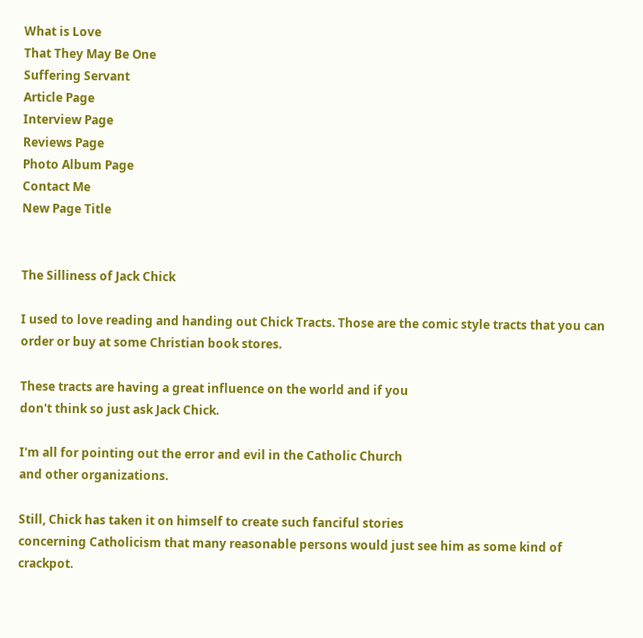What is Love
That They May Be One
Suffering Servant
Article Page
Interview Page
Reviews Page
Photo Album Page
Contact Me
New Page Title


The Silliness of Jack Chick

I used to love reading and handing out Chick Tracts. Those are the comic style tracts that you can order or buy at some Christian book stores.

These tracts are having a great influence on the world and if you
don't think so just ask Jack Chick.

I'm all for pointing out the error and evil in the Catholic Church
and other organizations.

Still, Chick has taken it on himself to create such fanciful stories
concerning Catholicism that many reasonable persons would just see him as some kind of crackpot.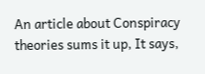An article about Conspiracy theories sums it up, It says,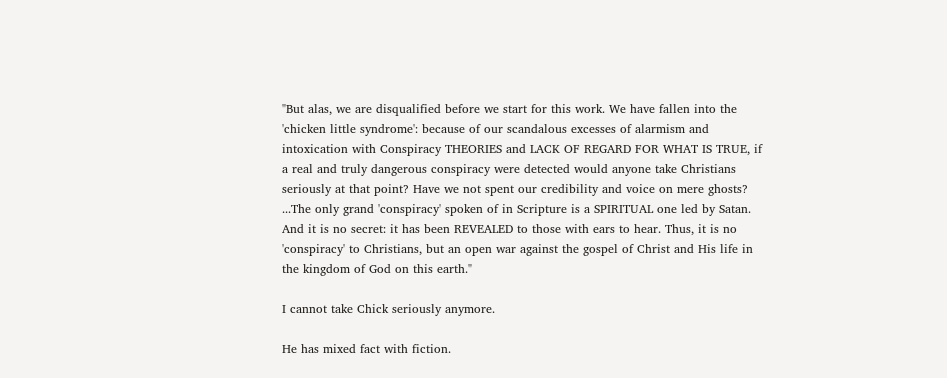"But alas, we are disqualified before we start for this work. We have fallen into the 'chicken little syndrome': because of our scandalous excesses of alarmism and intoxication with Conspiracy THEORIES and LACK OF REGARD FOR WHAT IS TRUE, if a real and truly dangerous conspiracy were detected would anyone take Christians seriously at that point? Have we not spent our credibility and voice on mere ghosts? ...The only grand 'conspiracy' spoken of in Scripture is a SPIRITUAL one led by Satan. And it is no secret: it has been REVEALED to those with ears to hear. Thus, it is no 'conspiracy' to Christians, but an open war against the gospel of Christ and His life in the kingdom of God on this earth."

I cannot take Chick seriously anymore.

He has mixed fact with fiction.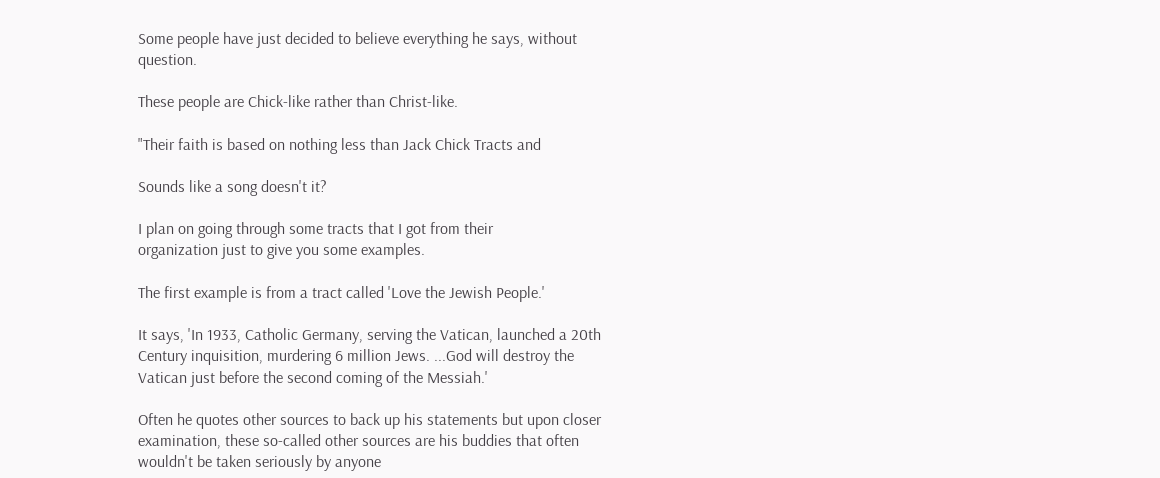Some people have just decided to believe everything he says, without question.

These people are Chick-like rather than Christ-like.

"Their faith is based on nothing less than Jack Chick Tracts and

Sounds like a song doesn't it?

I plan on going through some tracts that I got from their
organization just to give you some examples.

The first example is from a tract called 'Love the Jewish People.'

It says, 'In 1933, Catholic Germany, serving the Vatican, launched a 20th Century inquisition, murdering 6 million Jews. ...God will destroy the Vatican just before the second coming of the Messiah.'

Often he quotes other sources to back up his statements but upon closer examination, these so-called other sources are his buddies that often wouldn't be taken seriously by anyone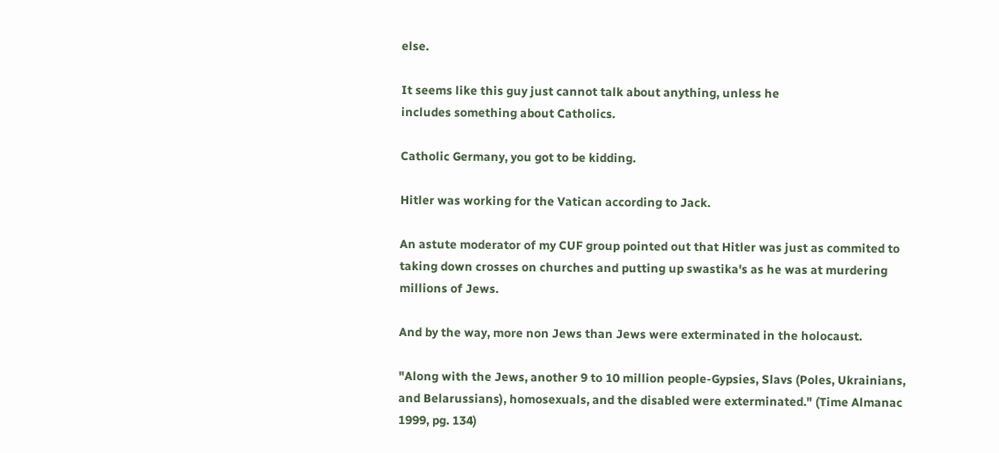else.

It seems like this guy just cannot talk about anything, unless he
includes something about Catholics.

Catholic Germany, you got to be kidding.

Hitler was working for the Vatican according to Jack.

An astute moderator of my CUF group pointed out that Hitler was just as commited to taking down crosses on churches and putting up swastika's as he was at murdering millions of Jews.

And by the way, more non Jews than Jews were exterminated in the holocaust.

"Along with the Jews, another 9 to 10 million people-Gypsies, Slavs (Poles, Ukrainians, and Belarussians), homosexuals, and the disabled were exterminated." (Time Almanac 1999, pg. 134)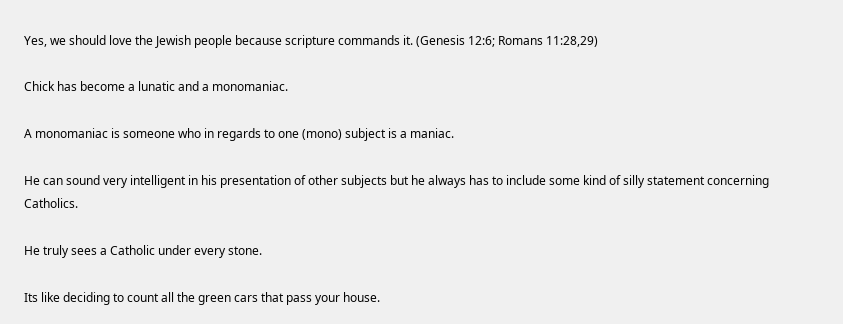Yes, we should love the Jewish people because scripture commands it. (Genesis 12:6; Romans 11:28,29)

Chick has become a lunatic and a monomaniac.

A monomaniac is someone who in regards to one (mono) subject is a maniac.

He can sound very intelligent in his presentation of other subjects but he always has to include some kind of silly statement concerning Catholics.

He truly sees a Catholic under every stone.

Its like deciding to count all the green cars that pass your house.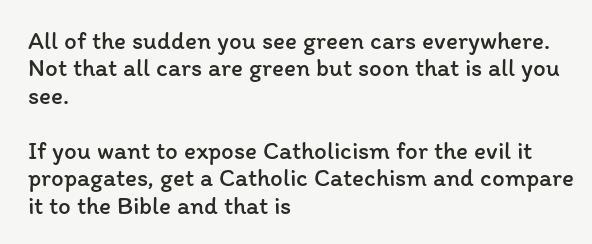All of the sudden you see green cars everywhere. Not that all cars are green but soon that is all you see.

If you want to expose Catholicism for the evil it propagates, get a Catholic Catechism and compare it to the Bible and that is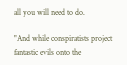all you will need to do.

"And while conspiratists project fantastic evils onto the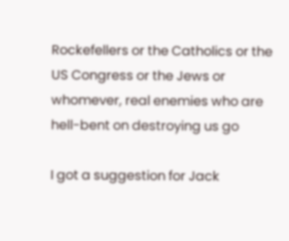Rockefellers or the Catholics or the US Congress or the Jews or
whomever, real enemies who are hell-bent on destroying us go

I got a suggestion for Jack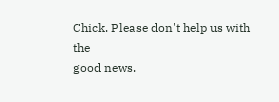Chick. Please don't help us with the
good news.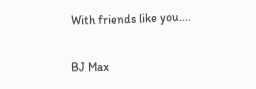With friends like you....

BJ Max